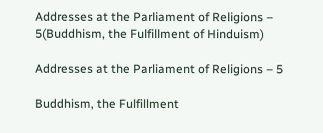Addresses at the Parliament of Religions – 5(Buddhism, the Fulfillment of Hinduism)

Addresses at the Parliament of Religions – 5

Buddhism, the Fulfillment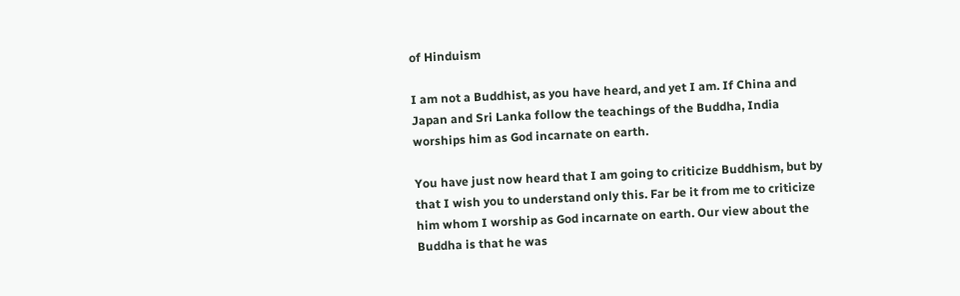of Hinduism

I am not a Buddhist, as you have heard, and yet I am. If China and Japan and Sri Lanka follow the teachings of the Buddha, India worships him as God incarnate on earth.

You have just now heard that I am going to criticize Buddhism, but by that I wish you to understand only this. Far be it from me to criticize him whom I worship as God incarnate on earth. Our view about the Buddha is that he was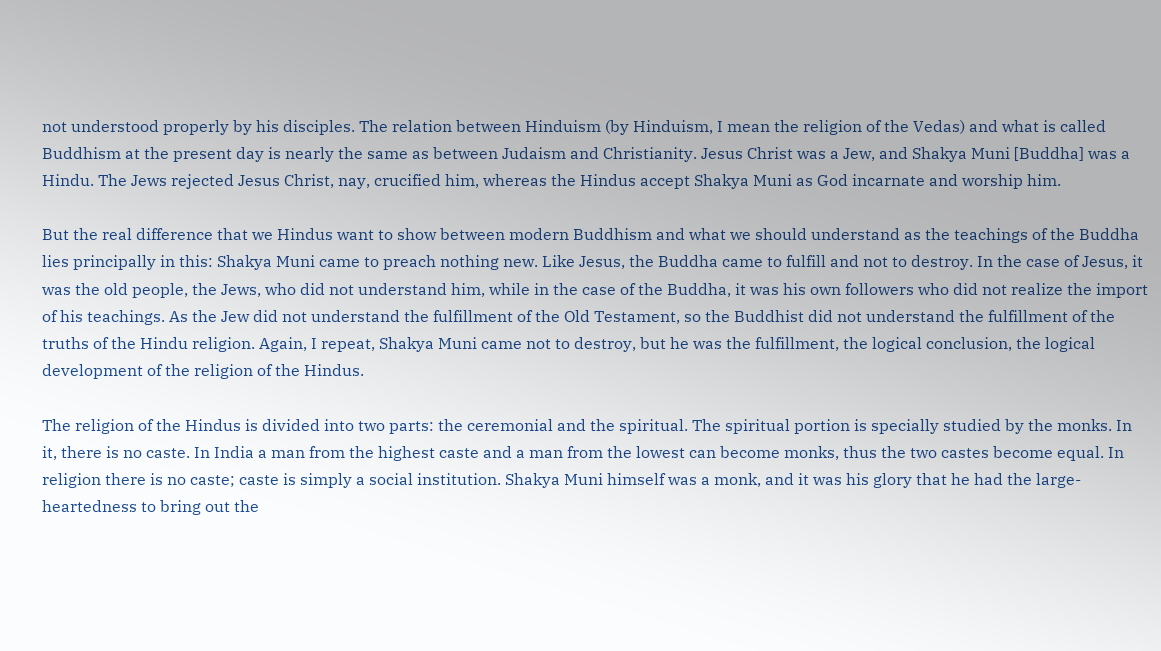not understood properly by his disciples. The relation between Hinduism (by Hinduism, I mean the religion of the Vedas) and what is called Buddhism at the present day is nearly the same as between Judaism and Christianity. Jesus Christ was a Jew, and Shakya Muni [Buddha] was a Hindu. The Jews rejected Jesus Christ, nay, crucified him, whereas the Hindus accept Shakya Muni as God incarnate and worship him.

But the real difference that we Hindus want to show between modern Buddhism and what we should understand as the teachings of the Buddha lies principally in this: Shakya Muni came to preach nothing new. Like Jesus, the Buddha came to fulfill and not to destroy. In the case of Jesus, it was the old people, the Jews, who did not understand him, while in the case of the Buddha, it was his own followers who did not realize the import of his teachings. As the Jew did not understand the fulfillment of the Old Testament, so the Buddhist did not understand the fulfillment of the truths of the Hindu religion. Again, I repeat, Shakya Muni came not to destroy, but he was the fulfillment, the logical conclusion, the logical development of the religion of the Hindus.

The religion of the Hindus is divided into two parts: the ceremonial and the spiritual. The spiritual portion is specially studied by the monks. In it, there is no caste. In India a man from the highest caste and a man from the lowest can become monks, thus the two castes become equal. In religion there is no caste; caste is simply a social institution. Shakya Muni himself was a monk, and it was his glory that he had the large-heartedness to bring out the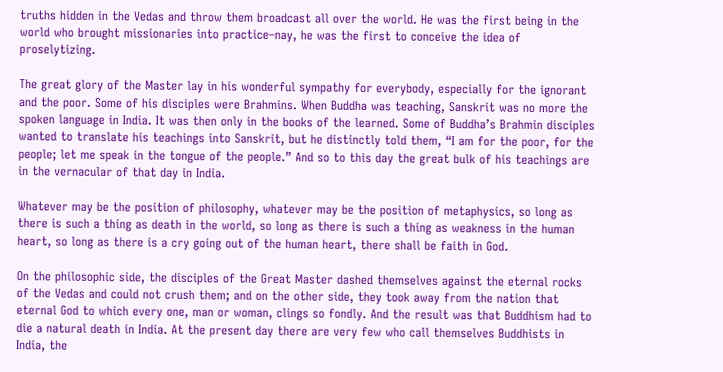truths hidden in the Vedas and throw them broadcast all over the world. He was the first being in the world who brought missionaries into practice–nay, he was the first to conceive the idea of proselytizing.

The great glory of the Master lay in his wonderful sympathy for everybody, especially for the ignorant and the poor. Some of his disciples were Brahmins. When Buddha was teaching, Sanskrit was no more the spoken language in India. It was then only in the books of the learned. Some of Buddha’s Brahmin disciples wanted to translate his teachings into Sanskrit, but he distinctly told them, “I am for the poor, for the people; let me speak in the tongue of the people.” And so to this day the great bulk of his teachings are in the vernacular of that day in India.

Whatever may be the position of philosophy, whatever may be the position of metaphysics, so long as there is such a thing as death in the world, so long as there is such a thing as weakness in the human heart, so long as there is a cry going out of the human heart, there shall be faith in God.

On the philosophic side, the disciples of the Great Master dashed themselves against the eternal rocks of the Vedas and could not crush them; and on the other side, they took away from the nation that eternal God to which every one, man or woman, clings so fondly. And the result was that Buddhism had to die a natural death in India. At the present day there are very few who call themselves Buddhists in India, the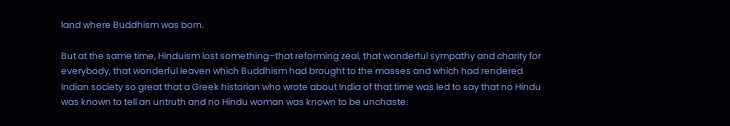land where Buddhism was born.

But at the same time, Hinduism lost something–that reforming zeal, that wonderful sympathy and charity for everybody, that wonderful leaven which Buddhism had brought to the masses and which had rendered Indian society so great that a Greek historian who wrote about India of that time was led to say that no Hindu was known to tell an untruth and no Hindu woman was known to be unchaste.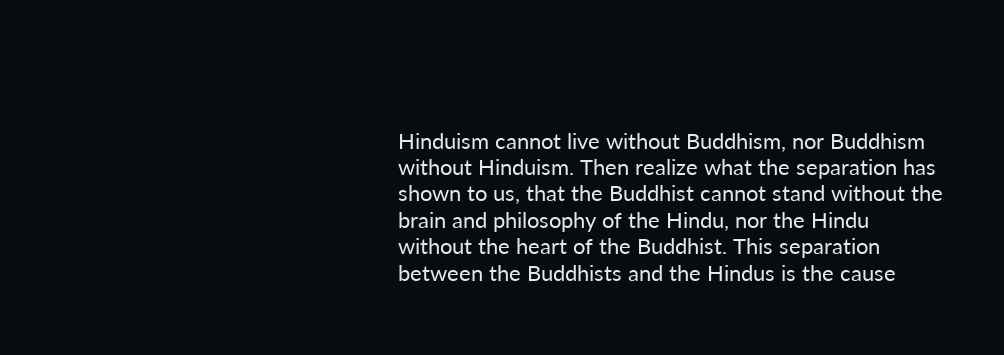Hinduism cannot live without Buddhism, nor Buddhism without Hinduism. Then realize what the separation has shown to us, that the Buddhist cannot stand without the brain and philosophy of the Hindu, nor the Hindu without the heart of the Buddhist. This separation between the Buddhists and the Hindus is the cause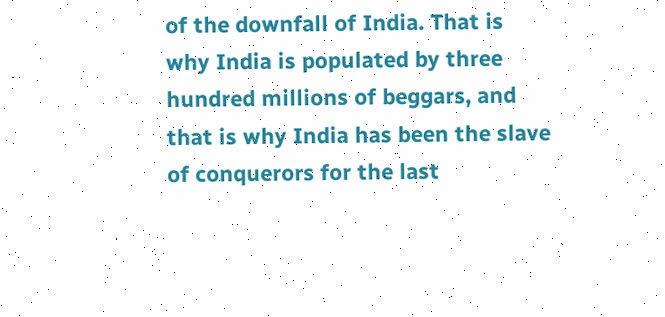of the downfall of India. That is why India is populated by three hundred millions of beggars, and that is why India has been the slave of conquerors for the last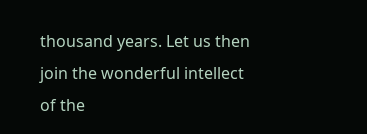thousand years. Let us then join the wonderful intellect of the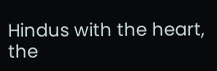Hindus with the heart, the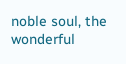noble soul, the wonderful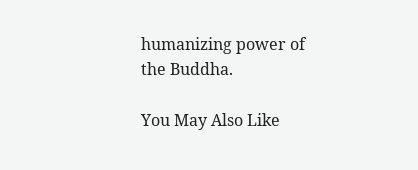humanizing power of the Buddha.

You May Also Like